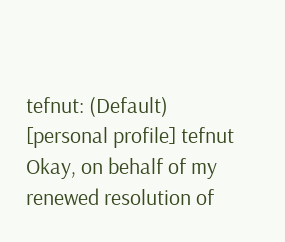tefnut: (Default)
[personal profile] tefnut
Okay, on behalf of my renewed resolution of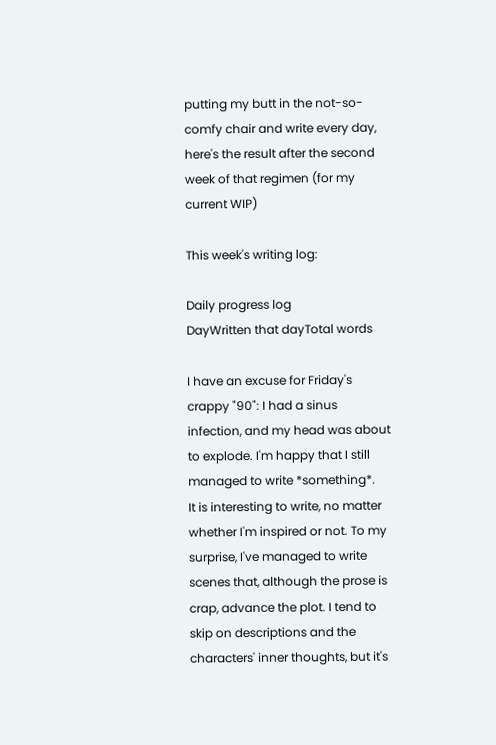putting my butt in the not-so-comfy chair and write every day, here's the result after the second week of that regimen (for my current WIP)

This week's writing log:

Daily progress log
DayWritten that dayTotal words

I have an excuse for Friday's crappy "90": I had a sinus infection, and my head was about to explode. I'm happy that I still managed to write *something*.
It is interesting to write, no matter whether I'm inspired or not. To my surprise, I've managed to write scenes that, although the prose is crap, advance the plot. I tend to skip on descriptions and the characters' inner thoughts, but it's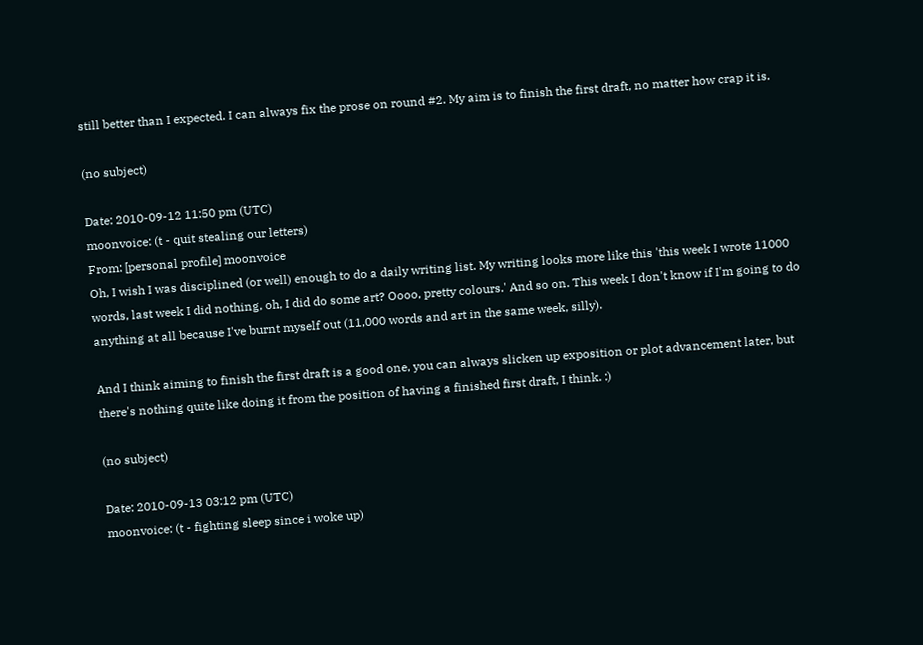still better than I expected. I can always fix the prose on round #2. My aim is to finish the first draft, no matter how crap it is.

(no subject)

Date: 2010-09-12 11:50 pm (UTC)
moonvoice: (t - quit stealing our letters)
From: [personal profile] moonvoice
Oh, I wish I was disciplined (or well) enough to do a daily writing list. My writing looks more like this 'this week I wrote 11000 words, last week I did nothing, oh, I did do some art? Oooo, pretty colours.' And so on. This week I don't know if I'm going to do anything at all because I've burnt myself out (11,000 words and art in the same week, silly).

And I think aiming to finish the first draft is a good one, you can always slicken up exposition or plot advancement later, but there's nothing quite like doing it from the position of having a finished first draft, I think. :)

(no subject)

Date: 2010-09-13 03:12 pm (UTC)
moonvoice: (t - fighting sleep since i woke up)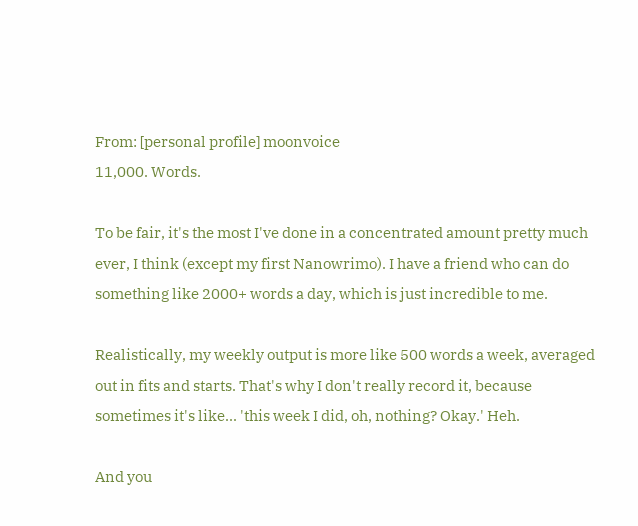From: [personal profile] moonvoice
11,000. Words.

To be fair, it's the most I've done in a concentrated amount pretty much ever, I think (except my first Nanowrimo). I have a friend who can do something like 2000+ words a day, which is just incredible to me.

Realistically, my weekly output is more like 500 words a week, averaged out in fits and starts. That's why I don't really record it, because sometimes it's like... 'this week I did, oh, nothing? Okay.' Heh.

And you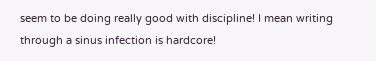seem to be doing really good with discipline! I mean writing through a sinus infection is hardcore!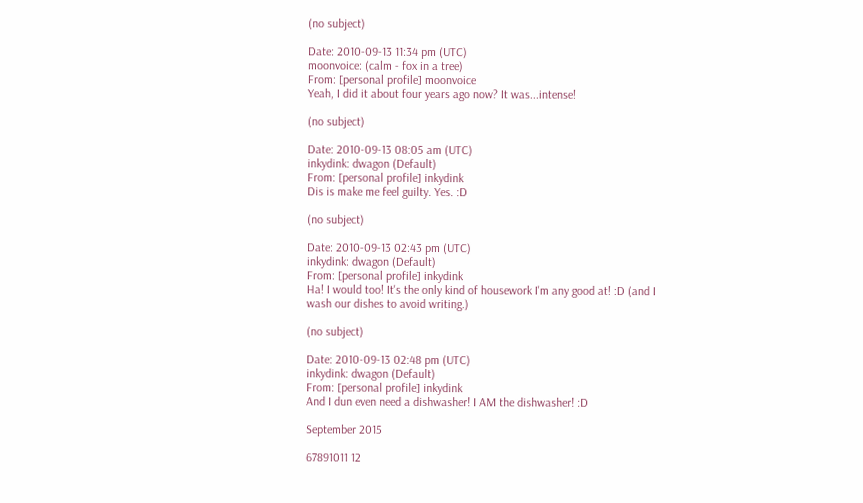(no subject)

Date: 2010-09-13 11:34 pm (UTC)
moonvoice: (calm - fox in a tree)
From: [personal profile] moonvoice
Yeah, I did it about four years ago now? It was...intense!

(no subject)

Date: 2010-09-13 08:05 am (UTC)
inkydink: dwagon (Default)
From: [personal profile] inkydink
Dis is make me feel guilty. Yes. :D

(no subject)

Date: 2010-09-13 02:43 pm (UTC)
inkydink: dwagon (Default)
From: [personal profile] inkydink
Ha! I would too! It's the only kind of housework I'm any good at! :D (and I wash our dishes to avoid writing.)

(no subject)

Date: 2010-09-13 02:48 pm (UTC)
inkydink: dwagon (Default)
From: [personal profile] inkydink
And I dun even need a dishwasher! I AM the dishwasher! :D

September 2015

67891011 12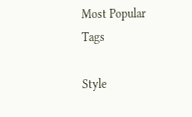Most Popular Tags

Style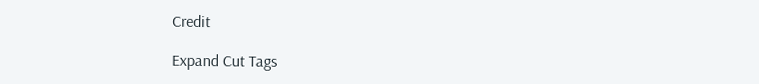Credit

Expand Cut Tags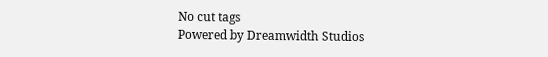No cut tags
Powered by Dreamwidth Studios